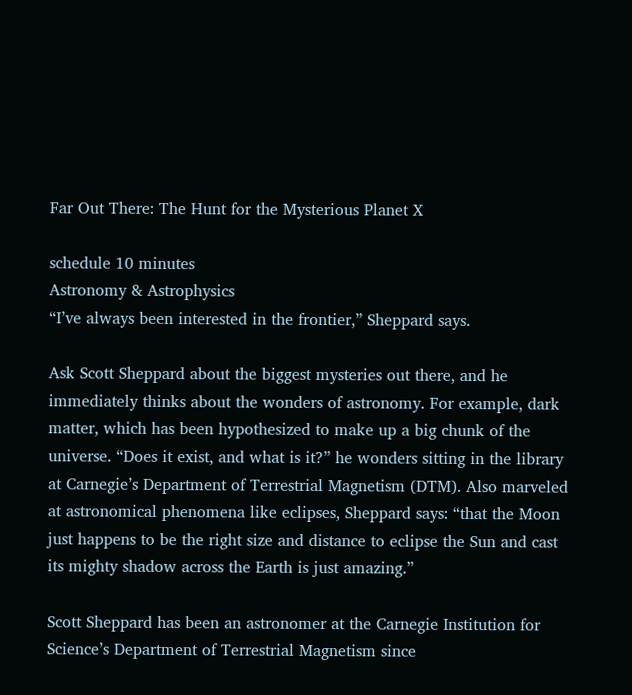Far Out There: The Hunt for the Mysterious Planet X

schedule 10 minutes
Astronomy & Astrophysics
“I’ve always been interested in the frontier,” Sheppard says.

Ask Scott Sheppard about the biggest mysteries out there, and he immediately thinks about the wonders of astronomy. For example, dark matter, which has been hypothesized to make up a big chunk of the universe. “Does it exist, and what is it?” he wonders sitting in the library at Carnegie’s Department of Terrestrial Magnetism (DTM). Also marveled at astronomical phenomena like eclipses, Sheppard says: “that the Moon just happens to be the right size and distance to eclipse the Sun and cast its mighty shadow across the Earth is just amazing.”

Scott Sheppard has been an astronomer at the Carnegie Institution for Science’s Department of Terrestrial Magnetism since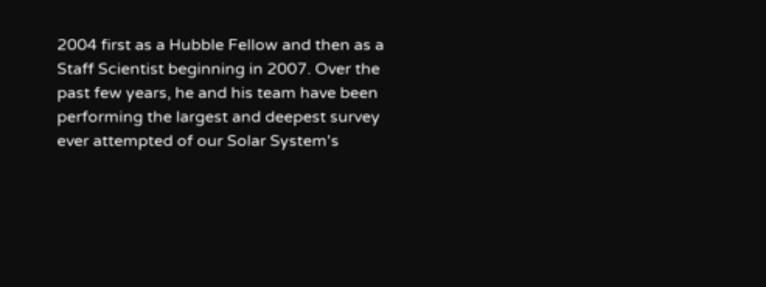2004 first as a Hubble Fellow and then as a Staff Scientist beginning in 2007. Over the past few years, he and his team have been performing the largest and deepest survey ever attempted of our Solar System's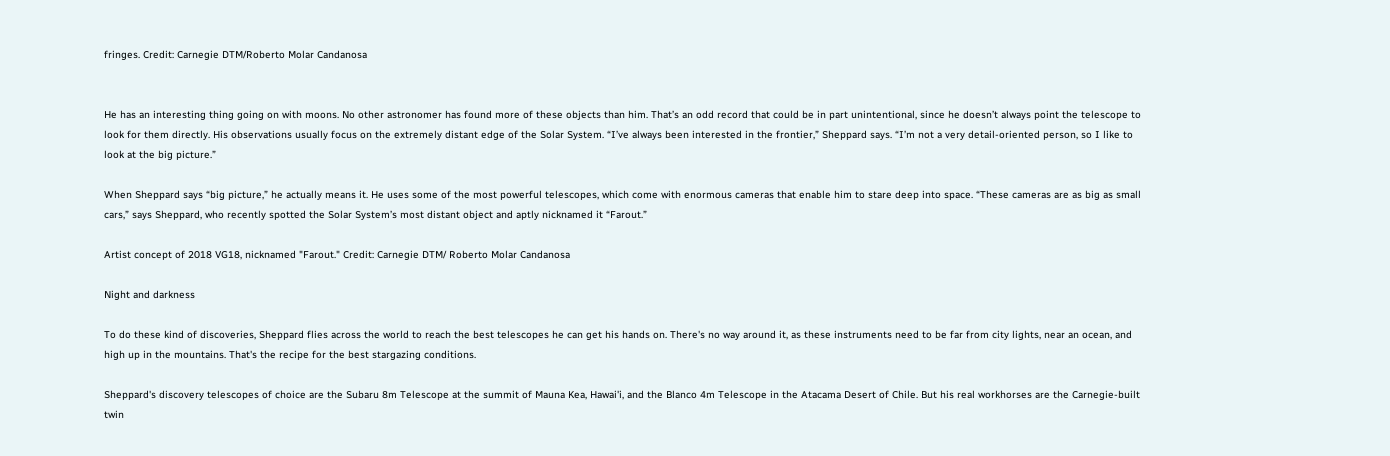fringes. Credit: Carnegie DTM/Roberto Molar Candanosa


He has an interesting thing going on with moons. No other astronomer has found more of these objects than him. That’s an odd record that could be in part unintentional, since he doesn’t always point the telescope to look for them directly. His observations usually focus on the extremely distant edge of the Solar System. “I’ve always been interested in the frontier,” Sheppard says. “I’m not a very detail-oriented person, so I like to look at the big picture.”

When Sheppard says “big picture,” he actually means it. He uses some of the most powerful telescopes, which come with enormous cameras that enable him to stare deep into space. “These cameras are as big as small cars,” says Sheppard, who recently spotted the Solar System’s most distant object and aptly nicknamed it “Farout.”

Artist concept of 2018 VG18, nicknamed "Farout." Credit: Carnegie DTM/ Roberto Molar Candanosa

Night and darkness

To do these kind of discoveries, Sheppard flies across the world to reach the best telescopes he can get his hands on. There's no way around it, as these instruments need to be far from city lights, near an ocean, and high up in the mountains. That's the recipe for the best stargazing conditions.

Sheppard's discovery telescopes of choice are the Subaru 8m Telescope at the summit of Mauna Kea, Hawai'i, and the Blanco 4m Telescope in the Atacama Desert of Chile. But his real workhorses are the Carnegie-built twin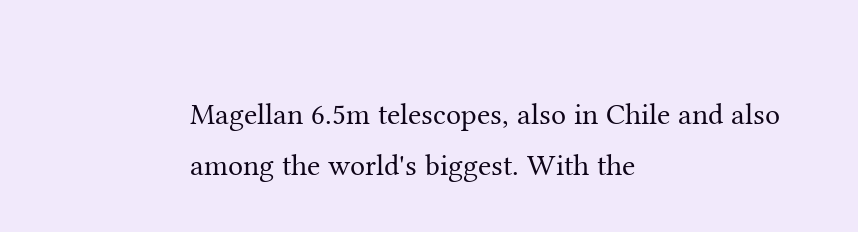Magellan 6.5m telescopes, also in Chile and also among the world's biggest. With the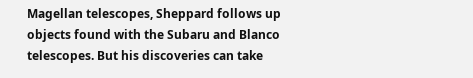Magellan telescopes, Sheppard follows up objects found with the Subaru and Blanco telescopes. But his discoveries can take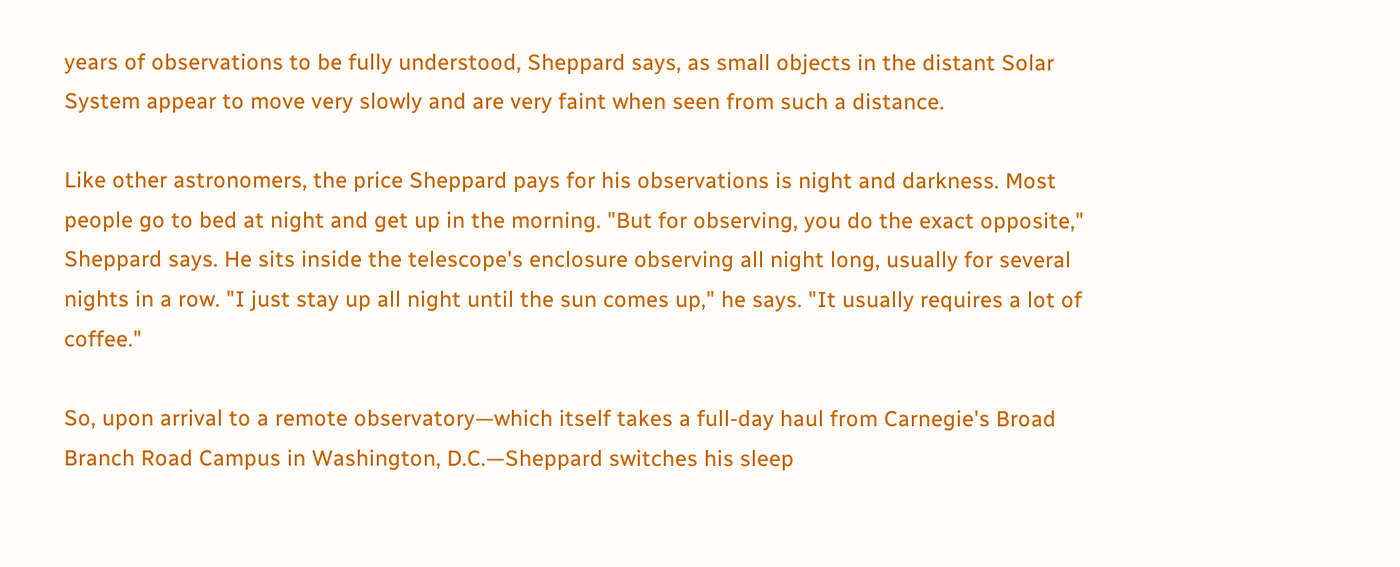years of observations to be fully understood, Sheppard says, as small objects in the distant Solar System appear to move very slowly and are very faint when seen from such a distance.

Like other astronomers, the price Sheppard pays for his observations is night and darkness. Most people go to bed at night and get up in the morning. "But for observing, you do the exact opposite," Sheppard says. He sits inside the telescope's enclosure observing all night long, usually for several nights in a row. "I just stay up all night until the sun comes up," he says. "It usually requires a lot of coffee."

So, upon arrival to a remote observatory—which itself takes a full-day haul from Carnegie's Broad Branch Road Campus in Washington, D.C.—Sheppard switches his sleep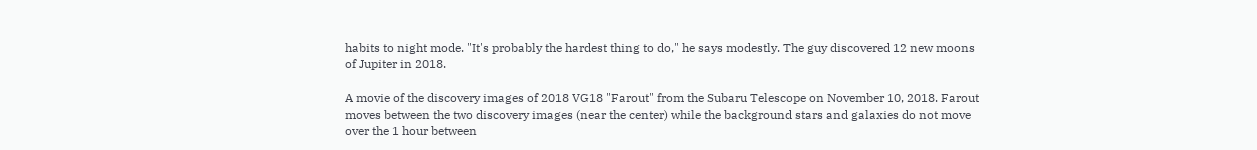habits to night mode. "It's probably the hardest thing to do," he says modestly. The guy discovered 12 new moons of Jupiter in 2018.

A movie of the discovery images of 2018 VG18 "Farout" from the Subaru Telescope on November 10, 2018. Farout moves between the two discovery images (near the center) while the background stars and galaxies do not move over the 1 hour between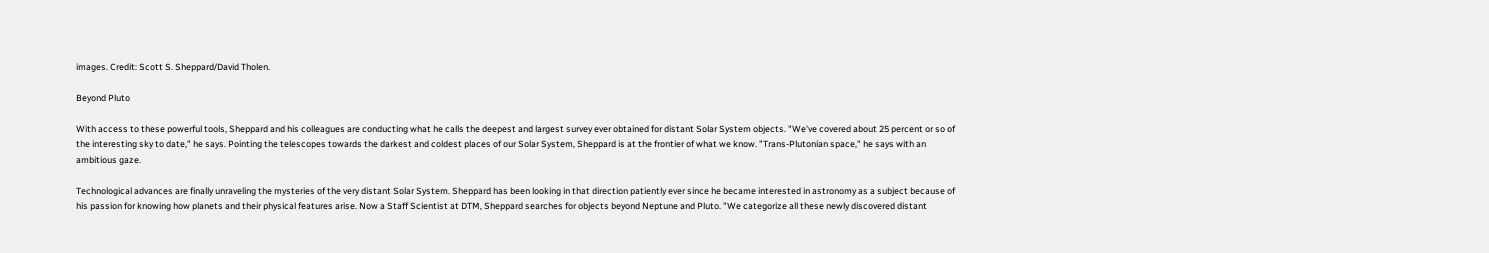images. Credit: Scott S. Sheppard/David Tholen.

Beyond Pluto

With access to these powerful tools, Sheppard and his colleagues are conducting what he calls the deepest and largest survey ever obtained for distant Solar System objects. "We've covered about 25 percent or so of the interesting sky to date," he says. Pointing the telescopes towards the darkest and coldest places of our Solar System, Sheppard is at the frontier of what we know. "Trans-Plutonian space," he says with an ambitious gaze.

Technological advances are finally unraveling the mysteries of the very distant Solar System. Sheppard has been looking in that direction patiently ever since he became interested in astronomy as a subject because of his passion for knowing how planets and their physical features arise. Now a Staff Scientist at DTM, Sheppard searches for objects beyond Neptune and Pluto. "We categorize all these newly discovered distant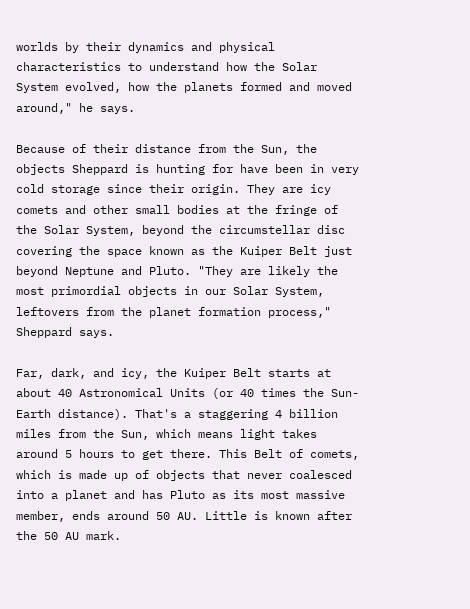worlds by their dynamics and physical characteristics to understand how the Solar System evolved, how the planets formed and moved around," he says.

Because of their distance from the Sun, the objects Sheppard is hunting for have been in very cold storage since their origin. They are icy comets and other small bodies at the fringe of the Solar System, beyond the circumstellar disc covering the space known as the Kuiper Belt just beyond Neptune and Pluto. "They are likely the most primordial objects in our Solar System, leftovers from the planet formation process," Sheppard says.

Far, dark, and icy, the Kuiper Belt starts at about 40 Astronomical Units (or 40 times the Sun-Earth distance). That's a staggering 4 billion miles from the Sun, which means light takes around 5 hours to get there. This Belt of comets, which is made up of objects that never coalesced into a planet and has Pluto as its most massive member, ends around 50 AU. Little is known after the 50 AU mark.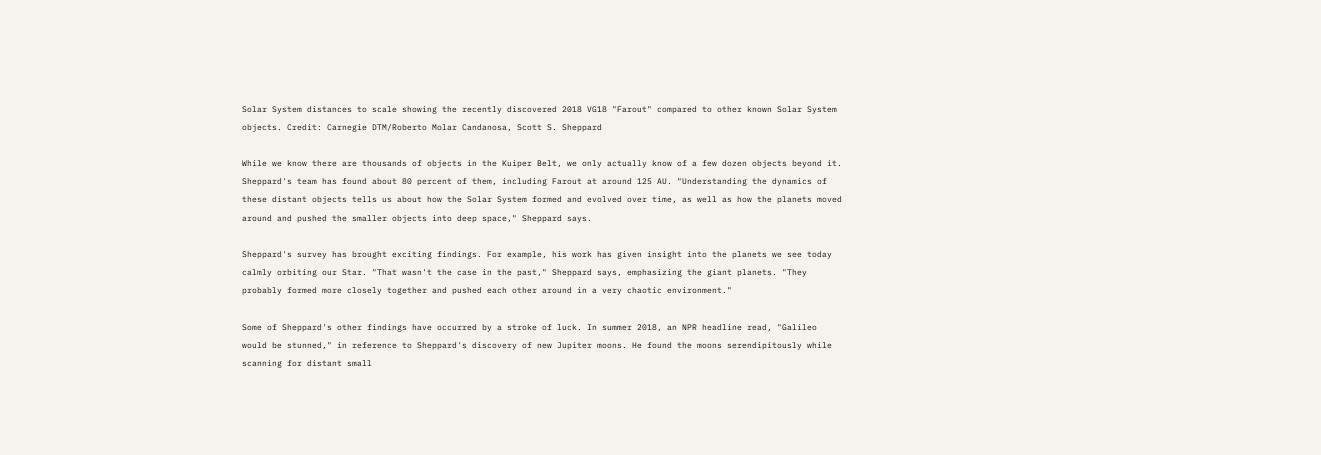Solar System distances to scale showing the recently discovered 2018 VG18 "Farout" compared to other known Solar System objects. Credit: Carnegie DTM/Roberto Molar Candanosa, Scott S. Sheppard

While we know there are thousands of objects in the Kuiper Belt, we only actually know of a few dozen objects beyond it. Sheppard's team has found about 80 percent of them, including Farout at around 125 AU. "Understanding the dynamics of these distant objects tells us about how the Solar System formed and evolved over time, as well as how the planets moved around and pushed the smaller objects into deep space," Sheppard says.

Sheppard's survey has brought exciting findings. For example, his work has given insight into the planets we see today calmly orbiting our Star. "That wasn't the case in the past," Sheppard says, emphasizing the giant planets. "They probably formed more closely together and pushed each other around in a very chaotic environment."

Some of Sheppard's other findings have occurred by a stroke of luck. In summer 2018, an NPR headline read, "Galileo would be stunned," in reference to Sheppard's discovery of new Jupiter moons. He found the moons serendipitously while scanning for distant small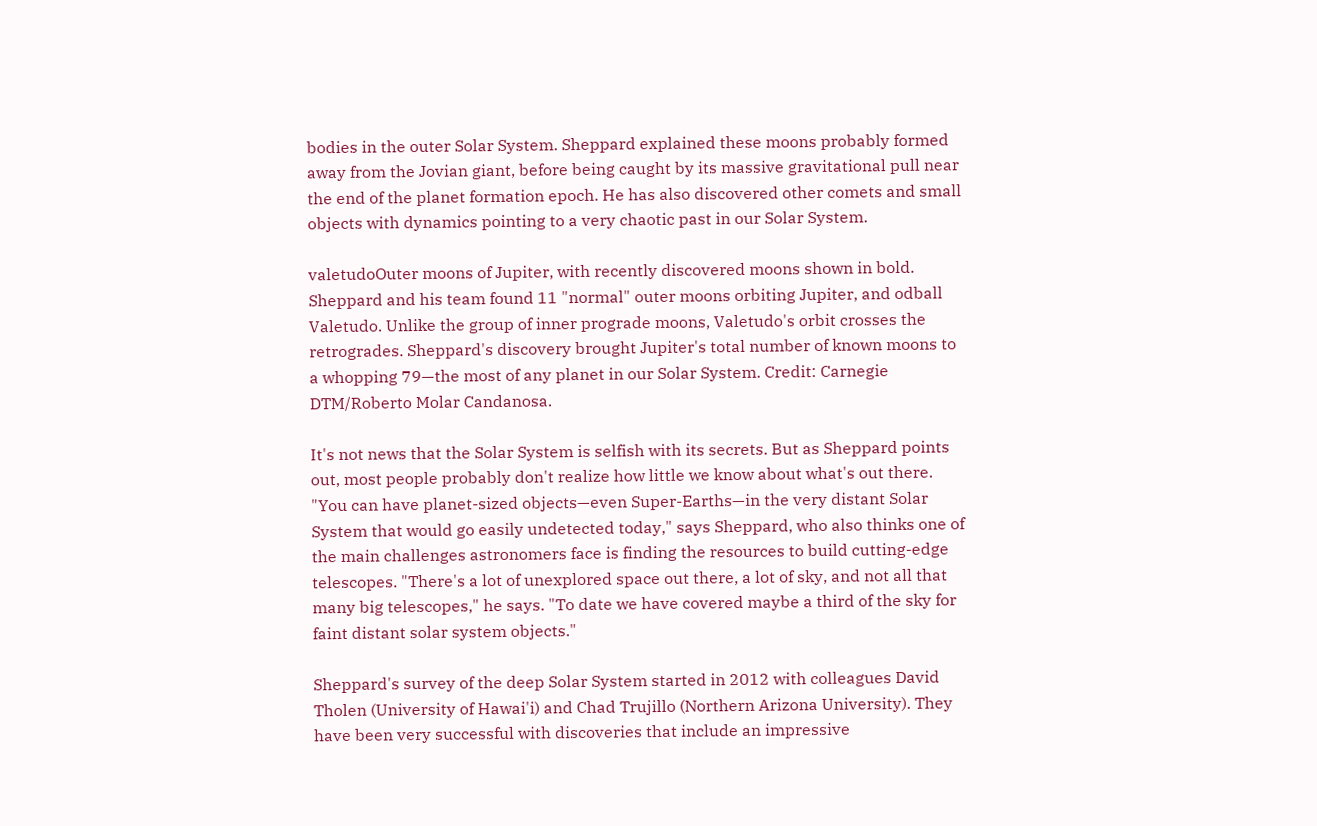bodies in the outer Solar System. Sheppard explained these moons probably formed away from the Jovian giant, before being caught by its massive gravitational pull near the end of the planet formation epoch. He has also discovered other comets and small objects with dynamics pointing to a very chaotic past in our Solar System.

valetudoOuter moons of Jupiter, with recently discovered moons shown in bold. Sheppard and his team found 11 "normal" outer moons orbiting Jupiter, and odball Valetudo. Unlike the group of inner prograde moons, Valetudo's orbit crosses the retrogrades. Sheppard's discovery brought Jupiter's total number of known moons to a whopping 79—the most of any planet in our Solar System. Credit: Carnegie DTM/Roberto Molar Candanosa.

It's not news that the Solar System is selfish with its secrets. But as Sheppard points out, most people probably don't realize how little we know about what's out there. "You can have planet-sized objects—even Super-Earths—in the very distant Solar System that would go easily undetected today," says Sheppard, who also thinks one of the main challenges astronomers face is finding the resources to build cutting-edge telescopes. "There's a lot of unexplored space out there, a lot of sky, and not all that many big telescopes," he says. "To date we have covered maybe a third of the sky for faint distant solar system objects."

Sheppard's survey of the deep Solar System started in 2012 with colleagues David Tholen (University of Hawai'i) and Chad Trujillo (Northern Arizona University). They have been very successful with discoveries that include an impressive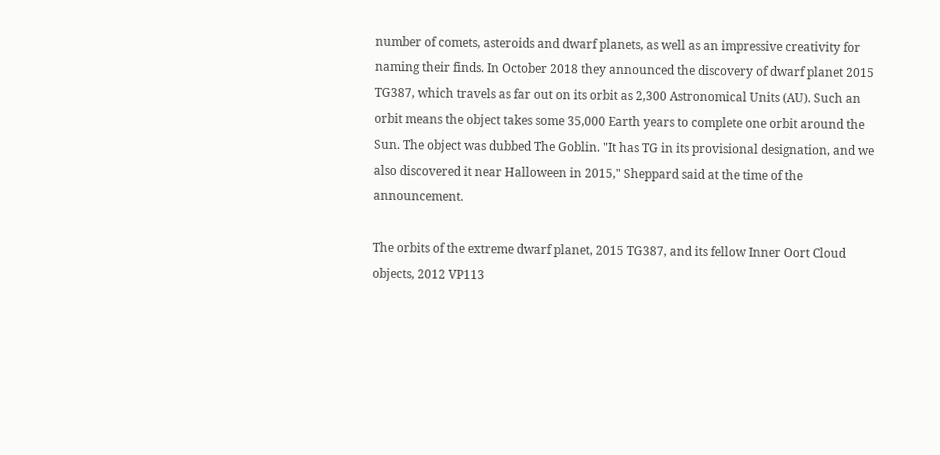number of comets, asteroids and dwarf planets, as well as an impressive creativity for naming their finds. In October 2018 they announced the discovery of dwarf planet 2015 TG387, which travels as far out on its orbit as 2,300 Astronomical Units (AU). Such an orbit means the object takes some 35,000 Earth years to complete one orbit around the Sun. The object was dubbed The Goblin. "It has TG in its provisional designation, and we also discovered it near Halloween in 2015," Sheppard said at the time of the announcement.

The orbits of the extreme dwarf planet, 2015 TG387, and its fellow Inner Oort Cloud objects, 2012 VP113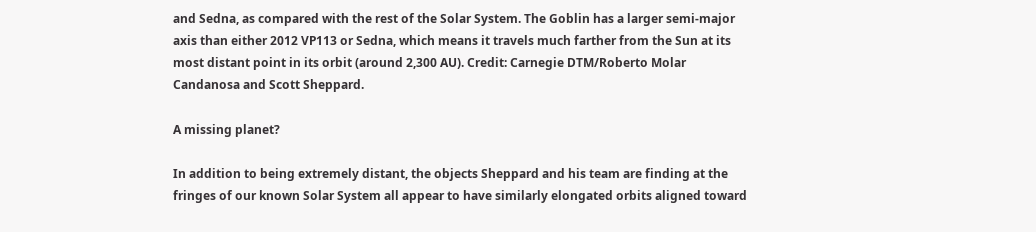and Sedna, as compared with the rest of the Solar System. The Goblin has a larger semi-major axis than either 2012 VP113 or Sedna, which means it travels much farther from the Sun at its most distant point in its orbit (around 2,300 AU). Credit: Carnegie DTM/Roberto Molar Candanosa and Scott Sheppard.

A missing planet?

In addition to being extremely distant, the objects Sheppard and his team are finding at the fringes of our known Solar System all appear to have similarly elongated orbits aligned toward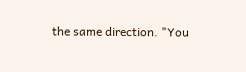the same direction. "You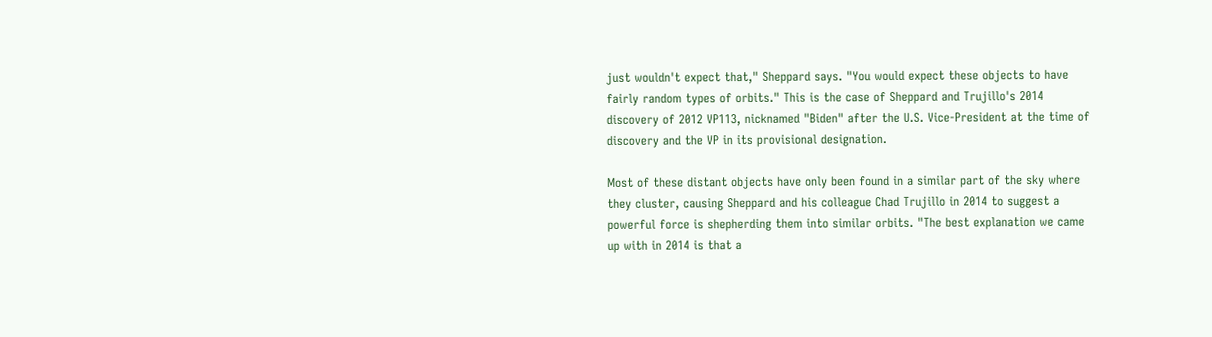just wouldn't expect that," Sheppard says. "You would expect these objects to have fairly random types of orbits." This is the case of Sheppard and Trujillo's 2014 discovery of 2012 VP113, nicknamed "Biden" after the U.S. Vice-President at the time of discovery and the VP in its provisional designation.

Most of these distant objects have only been found in a similar part of the sky where they cluster, causing Sheppard and his colleague Chad Trujillo in 2014 to suggest a powerful force is shepherding them into similar orbits. "The best explanation we came up with in 2014 is that a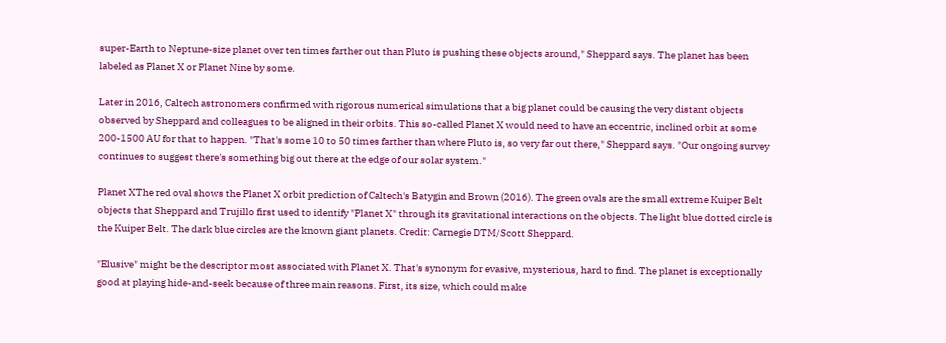super-Earth to Neptune-size planet over ten times farther out than Pluto is pushing these objects around," Sheppard says. The planet has been labeled as Planet X or Planet Nine by some.

Later in 2016, Caltech astronomers confirmed with rigorous numerical simulations that a big planet could be causing the very distant objects observed by Sheppard and colleagues to be aligned in their orbits. This so-called Planet X would need to have an eccentric, inclined orbit at some 200-1500 AU for that to happen. "That's some 10 to 50 times farther than where Pluto is, so very far out there," Sheppard says. "Our ongoing survey continues to suggest there's something big out there at the edge of our solar system."

Planet XThe red oval shows the Planet X orbit prediction of Caltech's Batygin and Brown (2016). The green ovals are the small extreme Kuiper Belt objects that Sheppard and Trujillo first used to identify "Planet X" through its gravitational interactions on the objects. The light blue dotted circle is the Kuiper Belt. The dark blue circles are the known giant planets. Credit: Carnegie DTM/Scott Sheppard.

"Elusive" might be the descriptor most associated with Planet X. That's synonym for evasive, mysterious, hard to find. The planet is exceptionally good at playing hide-and-seek because of three main reasons. First, its size, which could make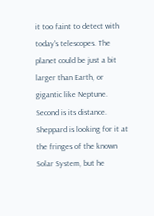it too faint to detect with today's telescopes. The planet could be just a bit larger than Earth, or gigantic like Neptune. Second is its distance. Sheppard is looking for it at the fringes of the known Solar System, but he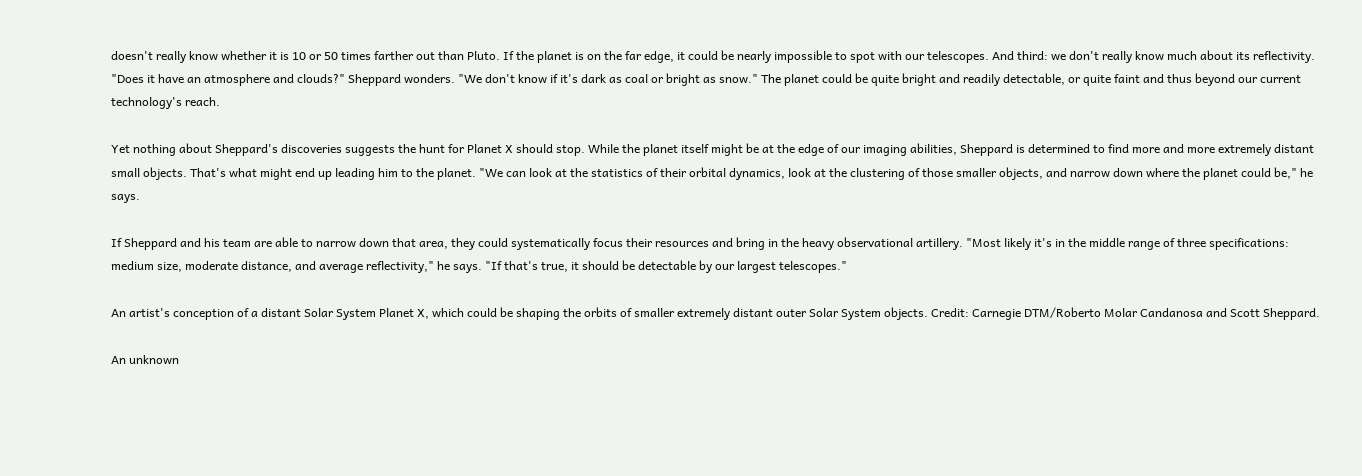doesn't really know whether it is 10 or 50 times farther out than Pluto. If the planet is on the far edge, it could be nearly impossible to spot with our telescopes. And third: we don't really know much about its reflectivity. "Does it have an atmosphere and clouds?" Sheppard wonders. "We don't know if it's dark as coal or bright as snow." The planet could be quite bright and readily detectable, or quite faint and thus beyond our current technology's reach.

Yet nothing about Sheppard's discoveries suggests the hunt for Planet X should stop. While the planet itself might be at the edge of our imaging abilities, Sheppard is determined to find more and more extremely distant small objects. That's what might end up leading him to the planet. "We can look at the statistics of their orbital dynamics, look at the clustering of those smaller objects, and narrow down where the planet could be," he says.

If Sheppard and his team are able to narrow down that area, they could systematically focus their resources and bring in the heavy observational artillery. "Most likely it's in the middle range of three specifications: medium size, moderate distance, and average reflectivity," he says. "If that's true, it should be detectable by our largest telescopes."

An artist's conception of a distant Solar System Planet X, which could be shaping the orbits of smaller extremely distant outer Solar System objects. Credit: Carnegie DTM/Roberto Molar Candanosa and Scott Sheppard.

An unknown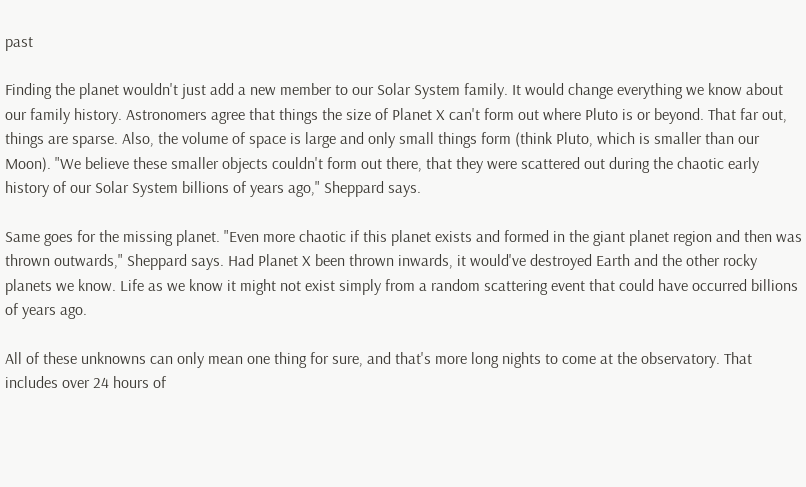past

Finding the planet wouldn't just add a new member to our Solar System family. It would change everything we know about our family history. Astronomers agree that things the size of Planet X can't form out where Pluto is or beyond. That far out, things are sparse. Also, the volume of space is large and only small things form (think Pluto, which is smaller than our Moon). "We believe these smaller objects couldn't form out there, that they were scattered out during the chaotic early history of our Solar System billions of years ago," Sheppard says.

Same goes for the missing planet. "Even more chaotic if this planet exists and formed in the giant planet region and then was thrown outwards," Sheppard says. Had Planet X been thrown inwards, it would've destroyed Earth and the other rocky planets we know. Life as we know it might not exist simply from a random scattering event that could have occurred billions of years ago.

All of these unknowns can only mean one thing for sure, and that's more long nights to come at the observatory. That includes over 24 hours of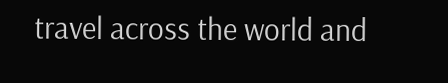travel across the world and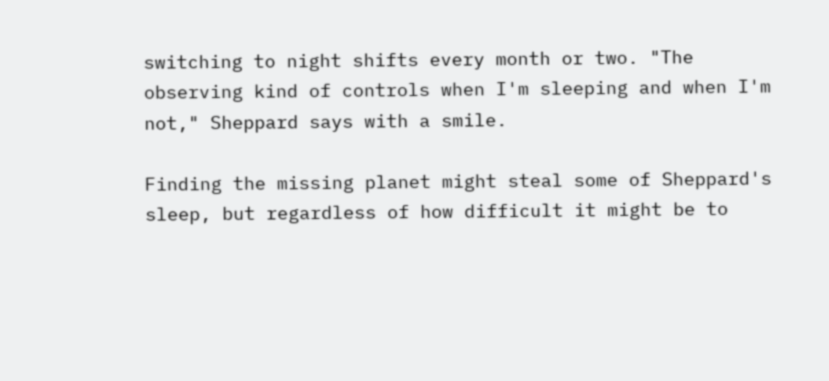switching to night shifts every month or two. "The observing kind of controls when I'm sleeping and when I'm not," Sheppard says with a smile.

Finding the missing planet might steal some of Sheppard's sleep, but regardless of how difficult it might be to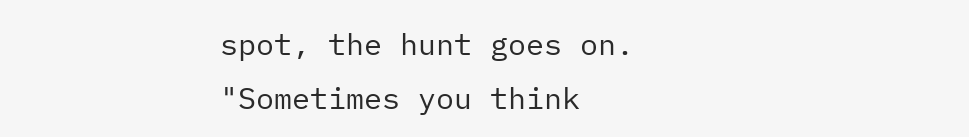spot, the hunt goes on. "Sometimes you think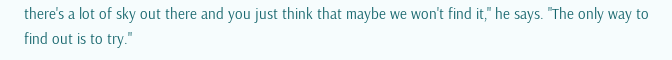there's a lot of sky out there and you just think that maybe we won't find it," he says. "The only way to find out is to try."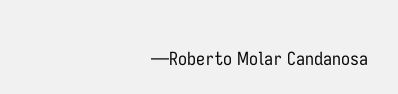—Roberto Molar Candanosa